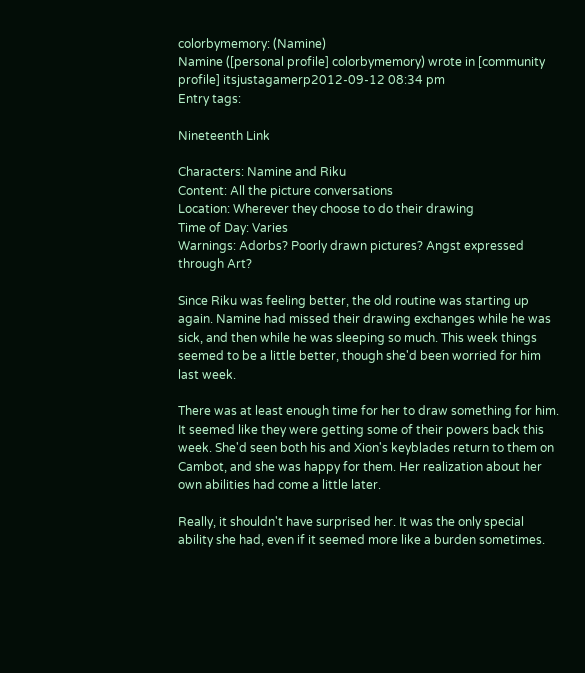colorbymemory: (Namine)
Namine ([personal profile] colorbymemory) wrote in [community profile] itsjustagamerp2012-09-12 08:34 pm
Entry tags:

Nineteenth Link

Characters: Namine and Riku
Content: All the picture conversations
Location: Wherever they choose to do their drawing
Time of Day: Varies
Warnings: Adorbs? Poorly drawn pictures? Angst expressed through Art?

Since Riku was feeling better, the old routine was starting up again. Namine had missed their drawing exchanges while he was sick, and then while he was sleeping so much. This week things seemed to be a little better, though she'd been worried for him last week.

There was at least enough time for her to draw something for him. It seemed like they were getting some of their powers back this week. She'd seen both his and Xion's keyblades return to them on Cambot, and she was happy for them. Her realization about her own abilities had come a little later.

Really, it shouldn't have surprised her. It was the only special ability she had, even if it seemed more like a burden sometimes.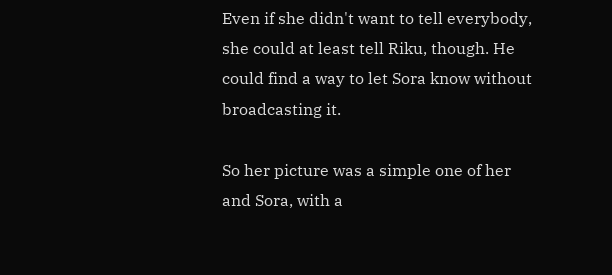Even if she didn't want to tell everybody, she could at least tell Riku, though. He could find a way to let Sora know without broadcasting it.

So her picture was a simple one of her and Sora, with a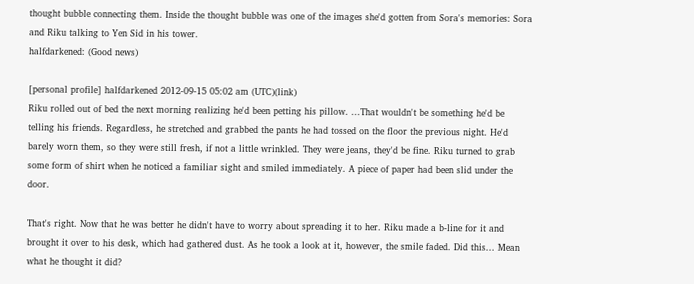thought bubble connecting them. Inside the thought bubble was one of the images she'd gotten from Sora's memories: Sora and Riku talking to Yen Sid in his tower.
halfdarkened: (Good news)

[personal profile] halfdarkened 2012-09-15 05:02 am (UTC)(link)
Riku rolled out of bed the next morning realizing he'd been petting his pillow. ...That wouldn't be something he'd be telling his friends. Regardless, he stretched and grabbed the pants he had tossed on the floor the previous night. He'd barely worn them, so they were still fresh, if not a little wrinkled. They were jeans, they'd be fine. Riku turned to grab some form of shirt when he noticed a familiar sight and smiled immediately. A piece of paper had been slid under the door.

That's right. Now that he was better he didn't have to worry about spreading it to her. Riku made a b-line for it and brought it over to his desk, which had gathered dust. As he took a look at it, however, the smile faded. Did this... Mean what he thought it did?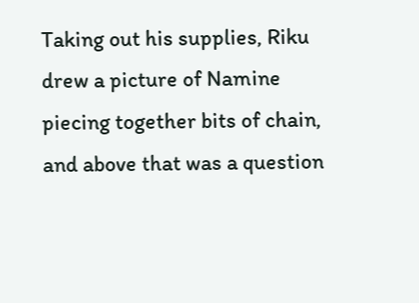Taking out his supplies, Riku drew a picture of Namine piecing together bits of chain, and above that was a question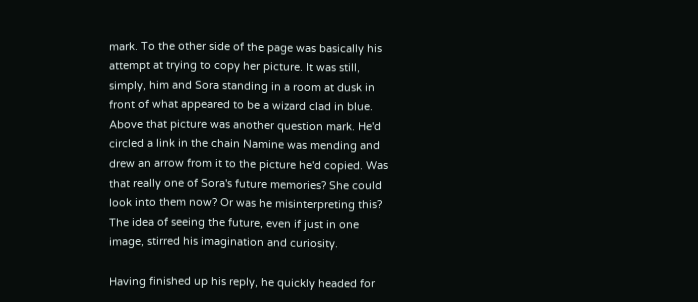mark. To the other side of the page was basically his attempt at trying to copy her picture. It was still, simply, him and Sora standing in a room at dusk in front of what appeared to be a wizard clad in blue. Above that picture was another question mark. He'd circled a link in the chain Namine was mending and drew an arrow from it to the picture he'd copied. Was that really one of Sora's future memories? She could look into them now? Or was he misinterpreting this? The idea of seeing the future, even if just in one image, stirred his imagination and curiosity.

Having finished up his reply, he quickly headed for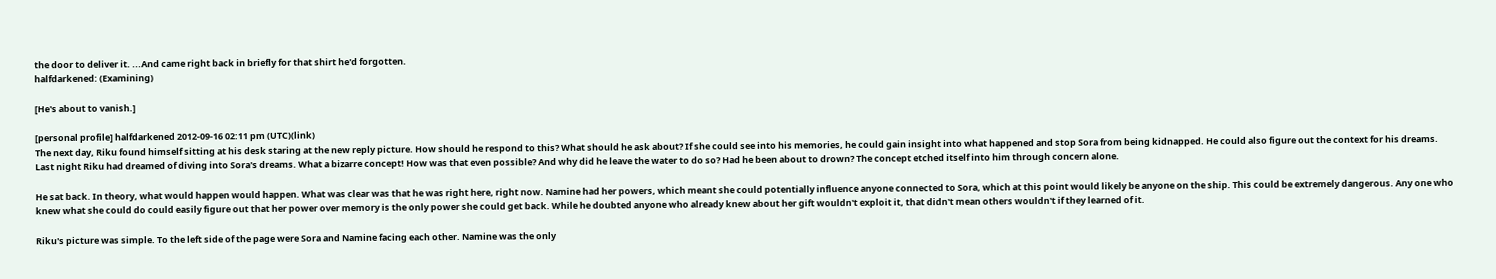the door to deliver it. ...And came right back in briefly for that shirt he'd forgotten.
halfdarkened: (Examining)

[He's about to vanish.]

[personal profile] halfdarkened 2012-09-16 02:11 pm (UTC)(link)
The next day, Riku found himself sitting at his desk staring at the new reply picture. How should he respond to this? What should he ask about? If she could see into his memories, he could gain insight into what happened and stop Sora from being kidnapped. He could also figure out the context for his dreams. Last night Riku had dreamed of diving into Sora's dreams. What a bizarre concept! How was that even possible? And why did he leave the water to do so? Had he been about to drown? The concept etched itself into him through concern alone.

He sat back. In theory, what would happen would happen. What was clear was that he was right here, right now. Namine had her powers, which meant she could potentially influence anyone connected to Sora, which at this point would likely be anyone on the ship. This could be extremely dangerous. Any one who knew what she could do could easily figure out that her power over memory is the only power she could get back. While he doubted anyone who already knew about her gift wouldn't exploit it, that didn't mean others wouldn't if they learned of it.

Riku's picture was simple. To the left side of the page were Sora and Namine facing each other. Namine was the only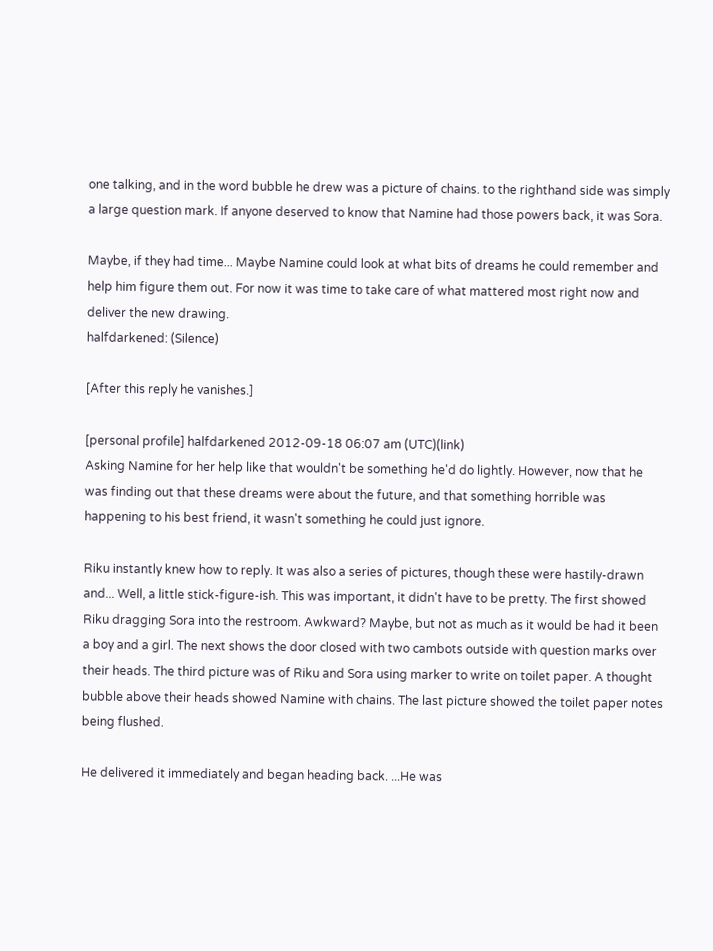one talking, and in the word bubble he drew was a picture of chains. to the righthand side was simply a large question mark. If anyone deserved to know that Namine had those powers back, it was Sora.

Maybe, if they had time... Maybe Namine could look at what bits of dreams he could remember and help him figure them out. For now it was time to take care of what mattered most right now and deliver the new drawing.
halfdarkened: (Silence)

[After this reply he vanishes.]

[personal profile] halfdarkened 2012-09-18 06:07 am (UTC)(link)
Asking Namine for her help like that wouldn't be something he'd do lightly. However, now that he was finding out that these dreams were about the future, and that something horrible was happening to his best friend, it wasn't something he could just ignore.

Riku instantly knew how to reply. It was also a series of pictures, though these were hastily-drawn and... Well, a little stick-figure-ish. This was important, it didn't have to be pretty. The first showed Riku dragging Sora into the restroom. Awkward? Maybe, but not as much as it would be had it been a boy and a girl. The next shows the door closed with two cambots outside with question marks over their heads. The third picture was of Riku and Sora using marker to write on toilet paper. A thought bubble above their heads showed Namine with chains. The last picture showed the toilet paper notes being flushed.

He delivered it immediately and began heading back. ...He was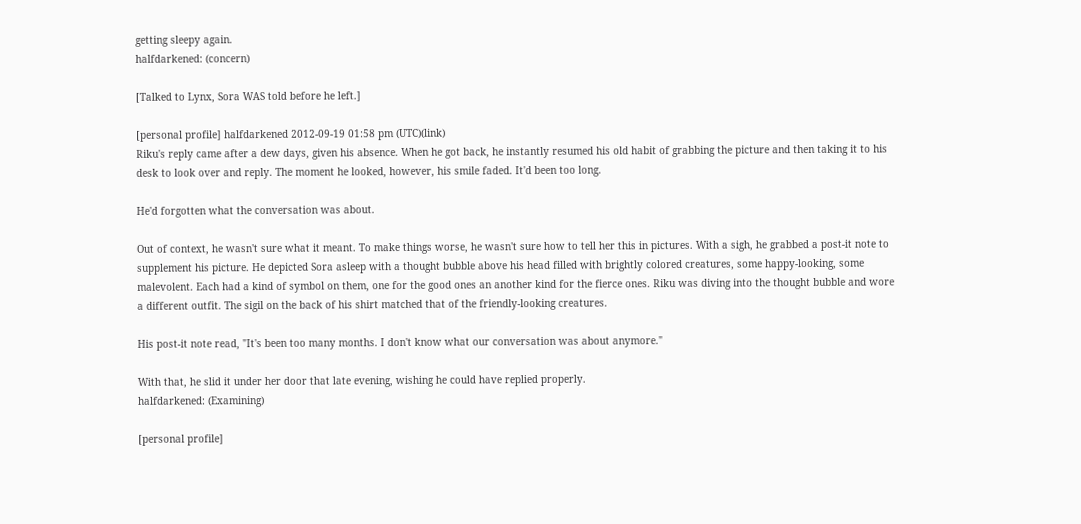getting sleepy again.
halfdarkened: (concern)

[Talked to Lynx, Sora WAS told before he left.]

[personal profile] halfdarkened 2012-09-19 01:58 pm (UTC)(link)
Riku's reply came after a dew days, given his absence. When he got back, he instantly resumed his old habit of grabbing the picture and then taking it to his desk to look over and reply. The moment he looked, however, his smile faded. It'd been too long.

He'd forgotten what the conversation was about.

Out of context, he wasn't sure what it meant. To make things worse, he wasn't sure how to tell her this in pictures. With a sigh, he grabbed a post-it note to supplement his picture. He depicted Sora asleep with a thought bubble above his head filled with brightly colored creatures, some happy-looking, some malevolent. Each had a kind of symbol on them, one for the good ones an another kind for the fierce ones. Riku was diving into the thought bubble and wore a different outfit. The sigil on the back of his shirt matched that of the friendly-looking creatures.

His post-it note read, "It's been too many months. I don't know what our conversation was about anymore."

With that, he slid it under her door that late evening, wishing he could have replied properly.
halfdarkened: (Examining)

[personal profile]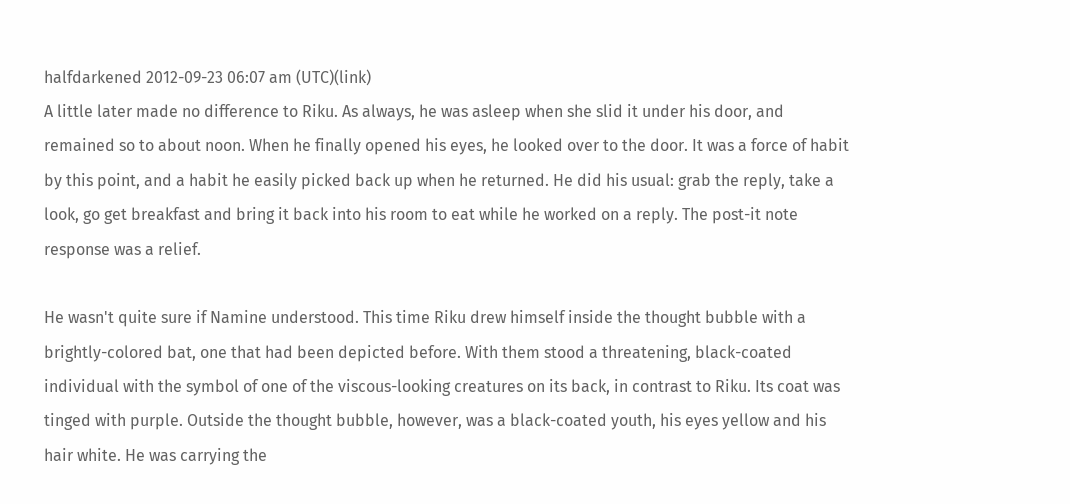halfdarkened 2012-09-23 06:07 am (UTC)(link)
A little later made no difference to Riku. As always, he was asleep when she slid it under his door, and remained so to about noon. When he finally opened his eyes, he looked over to the door. It was a force of habit by this point, and a habit he easily picked back up when he returned. He did his usual: grab the reply, take a look, go get breakfast and bring it back into his room to eat while he worked on a reply. The post-it note response was a relief.

He wasn't quite sure if Namine understood. This time Riku drew himself inside the thought bubble with a brightly-colored bat, one that had been depicted before. With them stood a threatening, black-coated individual with the symbol of one of the viscous-looking creatures on its back, in contrast to Riku. Its coat was tinged with purple. Outside the thought bubble, however, was a black-coated youth, his eyes yellow and his hair white. He was carrying the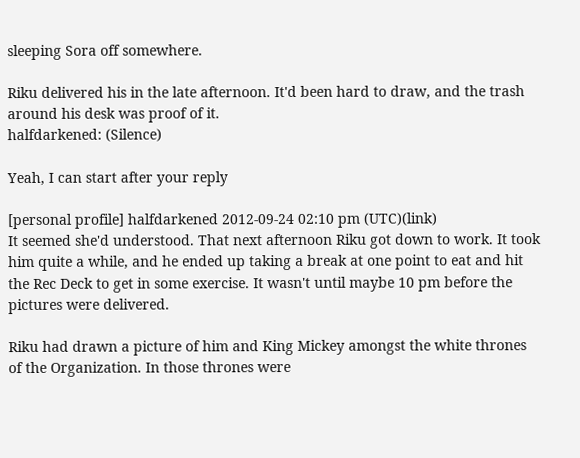sleeping Sora off somewhere.

Riku delivered his in the late afternoon. It'd been hard to draw, and the trash around his desk was proof of it.
halfdarkened: (Silence)

Yeah, I can start after your reply

[personal profile] halfdarkened 2012-09-24 02:10 pm (UTC)(link)
It seemed she'd understood. That next afternoon Riku got down to work. It took him quite a while, and he ended up taking a break at one point to eat and hit the Rec Deck to get in some exercise. It wasn't until maybe 10 pm before the pictures were delivered.

Riku had drawn a picture of him and King Mickey amongst the white thrones of the Organization. In those thrones were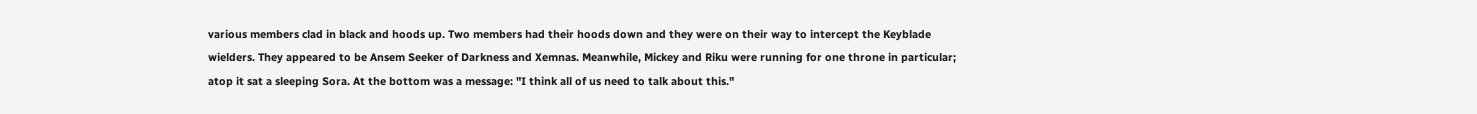various members clad in black and hoods up. Two members had their hoods down and they were on their way to intercept the Keyblade wielders. They appeared to be Ansem Seeker of Darkness and Xemnas. Meanwhile, Mickey and Riku were running for one throne in particular; atop it sat a sleeping Sora. At the bottom was a message: "I think all of us need to talk about this."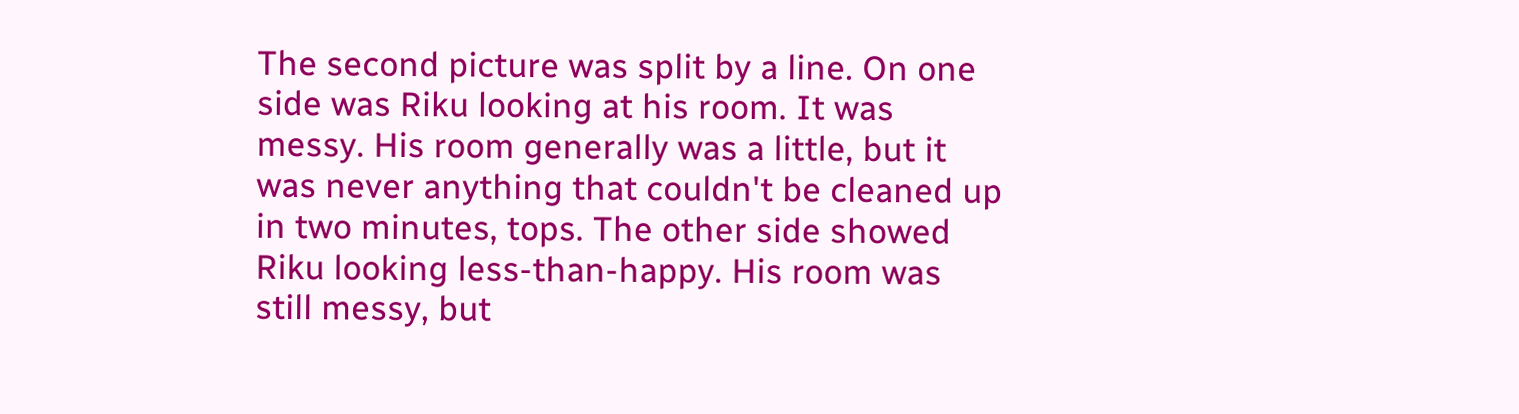The second picture was split by a line. On one side was Riku looking at his room. It was messy. His room generally was a little, but it was never anything that couldn't be cleaned up in two minutes, tops. The other side showed Riku looking less-than-happy. His room was still messy, but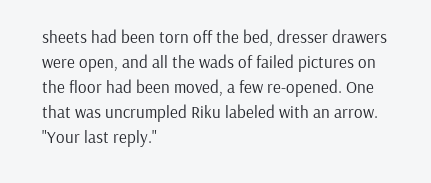sheets had been torn off the bed, dresser drawers were open, and all the wads of failed pictures on the floor had been moved, a few re-opened. One that was uncrumpled Riku labeled with an arrow. "Your last reply."